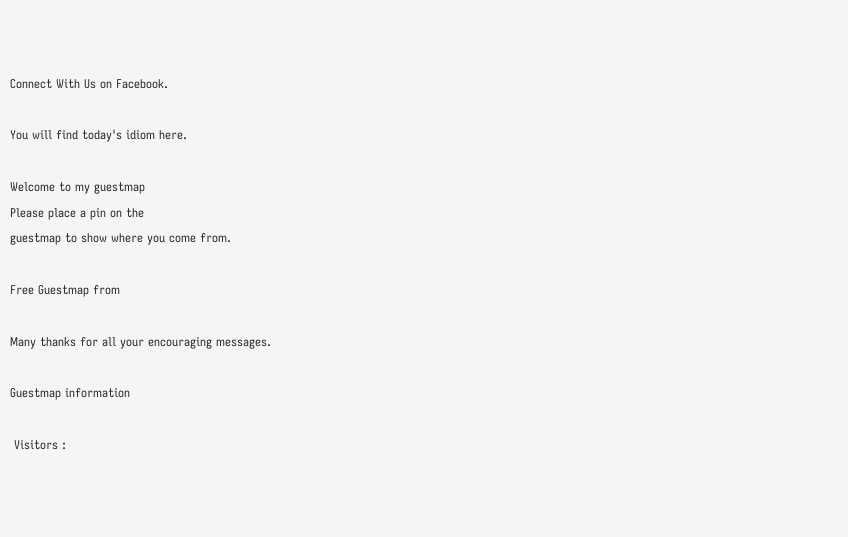Connect With Us on Facebook.

You will find today's idiom here.

Welcome to my guestmap
Please place a pin on the
guestmap to show where you come from.

Free Guestmap from

Many thanks for all your encouraging messages.

Guestmap information

 Visitors :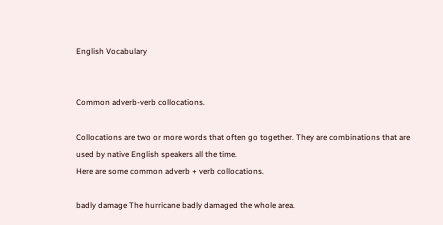English Vocabulary


Common adverb-verb collocations.

Collocations are two or more words that often go together. They are combinations that are used by native English speakers all the time.
Here are some common adverb + verb collocations.

badly damage The hurricane badly damaged the whole area.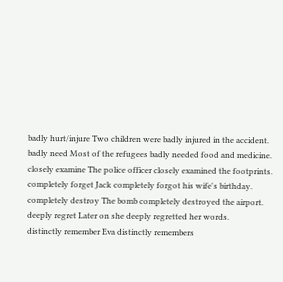badly hurt/injure Two children were badly injured in the accident.
badly need Most of the refugees badly needed food and medicine.
closely examine The police officer closely examined the footprints.
completely forget Jack completely forgot his wife's birthday.
completely destroy The bomb completely destroyed the airport.
deeply regret Later on she deeply regretted her words.
distinctly remember Eva distinctly remembers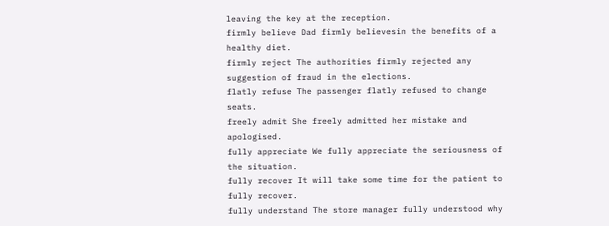leaving the key at the reception.
firmly believe Dad firmly believesin the benefits of a healthy diet.
firmly reject The authorities firmly rejected any suggestion of fraud in the elections.
flatly refuse The passenger flatly refused to change seats.
freely admit She freely admitted her mistake and apologised.
fully appreciate We fully appreciate the seriousness of the situation.
fully recover It will take some time for the patient to fully recover.
fully understand The store manager fully understood why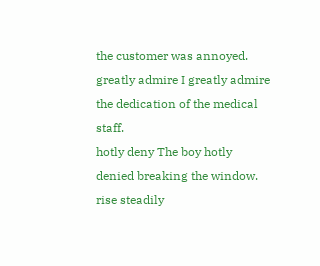the customer was annoyed.
greatly admire I greatly admire the dedication of the medical staff.
hotly deny The boy hotly denied breaking the window.
rise steadily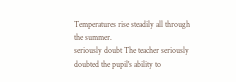Temperatures rise steadily all through the summer.
seriously doubt The teacher seriously doubted the pupil's ability to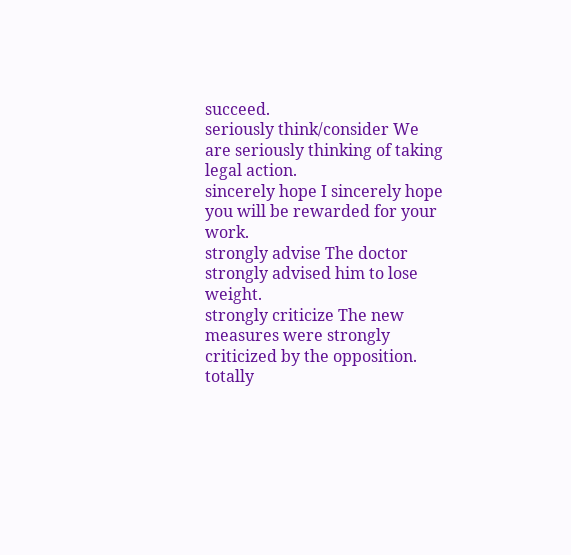succeed.
seriously think/consider We are seriously thinking of taking legal action.
sincerely hope I sincerely hope you will be rewarded for your work.
strongly advise The doctor strongly advised him to lose weight.
strongly criticize The new measures were strongly criticized by the opposition.
totally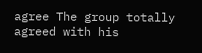agree The group totally agreed with his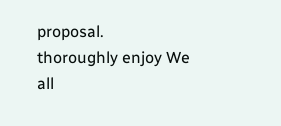proposal.
thoroughly enjoy We all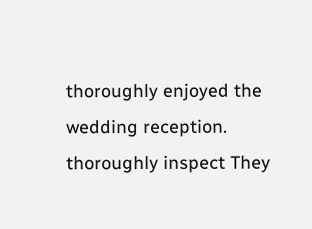thoroughly enjoyed the wedding reception.
thoroughly inspect They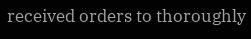received orders to thoroughly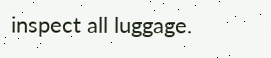inspect all luggage.